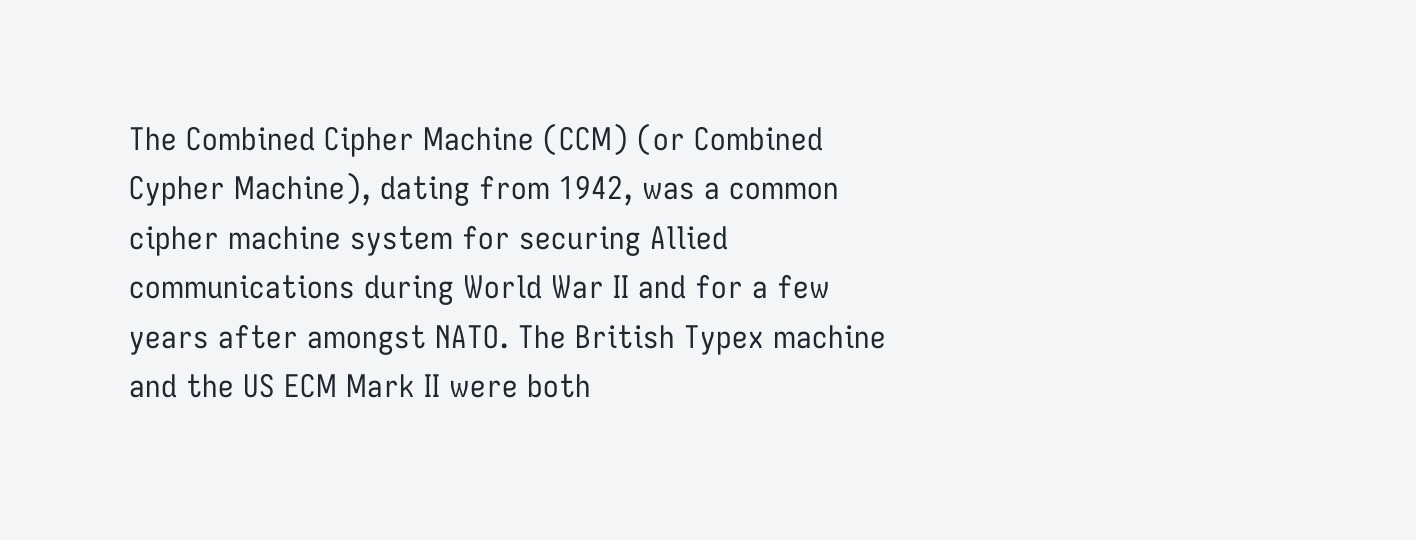The Combined Cipher Machine (CCM) (or Combined Cypher Machine), dating from 1942, was a common cipher machine system for securing Allied communications during World War II and for a few years after amongst NATO. The British Typex machine and the US ECM Mark II were both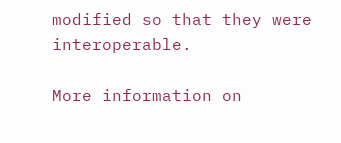modified so that they were interoperable.

More information on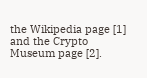the Wikipedia page [1] and the Crypto Museum page [2].